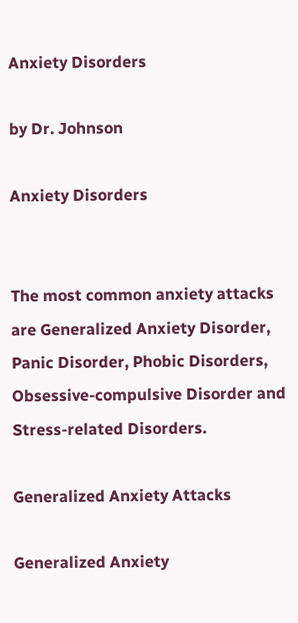Anxiety Disorders

by Dr. Johnson

Anxiety Disorders


The most common anxiety attacks are Generalized Anxiety Disorder, Panic Disorder, Phobic Disorders, Obsessive-compulsive Disorder and Stress-related Disorders.

Generalized Anxiety Attacks

Generalized Anxiety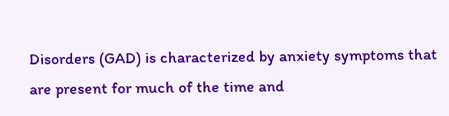Disorders (GAD) is characterized by anxiety symptoms that are present for much of the time and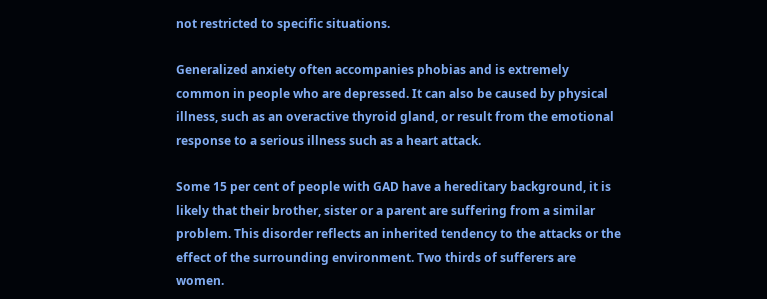not restricted to specific situations.

Generalized anxiety often accompanies phobias and is extremely common in people who are depressed. It can also be caused by physical illness, such as an overactive thyroid gland, or result from the emotional response to a serious illness such as a heart attack.

Some 15 per cent of people with GAD have a hereditary background, it is likely that their brother, sister or a parent are suffering from a similar problem. This disorder reflects an inherited tendency to the attacks or the effect of the surrounding environment. Two thirds of sufferers are women.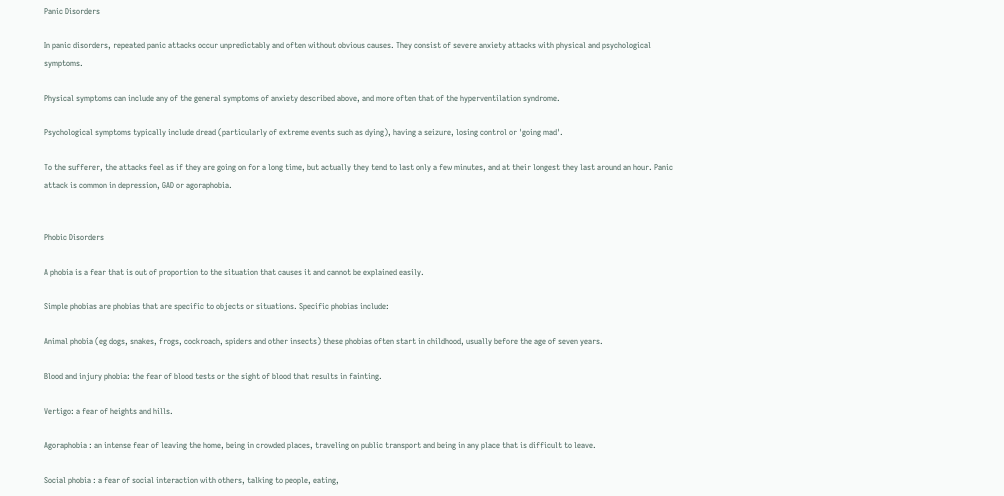Panic Disorders

In panic disorders, repeated panic attacks occur unpredictably and often without obvious causes. They consist of severe anxiety attacks with physical and psychological symptoms.

Physical symptoms can include any of the general symptoms of anxiety described above, and more often that of the hyperventilation syndrome.

Psychological symptoms typically include dread (particularly of extreme events such as dying), having a seizure, losing control or 'going mad'.

To the sufferer, the attacks feel as if they are going on for a long time, but actually they tend to last only a few minutes, and at their longest they last around an hour. Panic attack is common in depression, GAD or agoraphobia.


Phobic Disorders

A phobia is a fear that is out of proportion to the situation that causes it and cannot be explained easily.

Simple phobias are phobias that are specific to objects or situations. Specific phobias include:

Animal phobia (eg dogs, snakes, frogs, cockroach, spiders and other insects) these phobias often start in childhood, usually before the age of seven years.

Blood and injury phobia: the fear of blood tests or the sight of blood that results in fainting.

Vertigo: a fear of heights and hills.

Agoraphobia : an intense fear of leaving the home, being in crowded places, traveling on public transport and being in any place that is difficult to leave.

Social phobia : a fear of social interaction with others, talking to people, eating,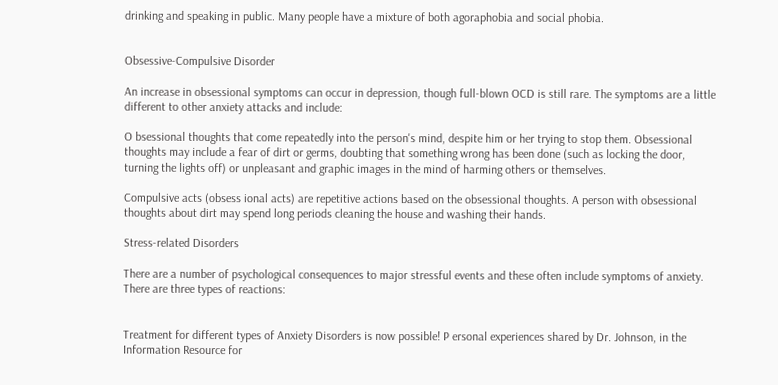drinking and speaking in public. Many people have a mixture of both agoraphobia and social phobia.


Obsessive-Compulsive Disorder

An increase in obsessional symptoms can occur in depression, though full-blown OCD is still rare. The symptoms are a little different to other anxiety attacks and include:

O bsessional thoughts that come repeatedly into the person's mind, despite him or her trying to stop them. Obsessional thoughts may include a fear of dirt or germs, doubting that something wrong has been done (such as locking the door, turning the lights off) or unpleasant and graphic images in the mind of harming others or themselves.

Compulsive acts (obsess ional acts) are repetitive actions based on the obsessional thoughts. A person with obsessional thoughts about dirt may spend long periods cleaning the house and washing their hands.

Stress-related Disorders

There are a number of psychological consequences to major stressful events and these often include symptoms of anxiety. There are three types of reactions:


Treatment for different types of Anxiety Disorders is now possible! P ersonal experiences shared by Dr. Johnson, in the Information Resource for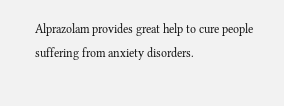Alprazolam provides great help to cure people suffering from anxiety disorders.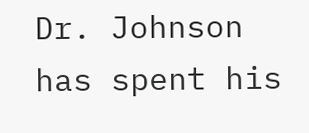Dr. Johnson has spent his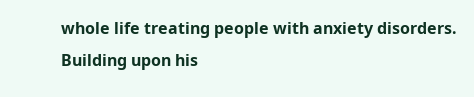whole life treating people with anxiety disorders. Building upon his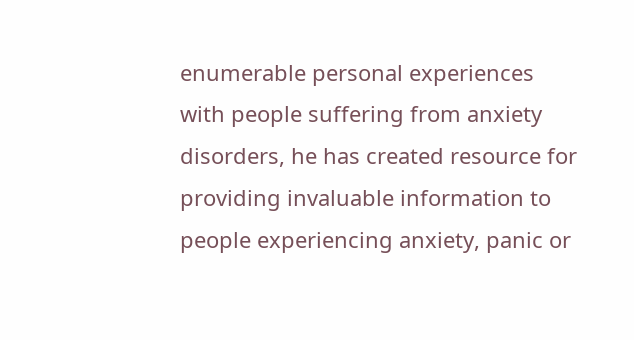enumerable personal experiences with people suffering from anxiety disorders, he has created resource for providing invaluable information to people experiencing anxiety, panic or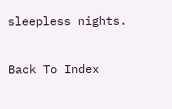sleepless nights.

Back To Index